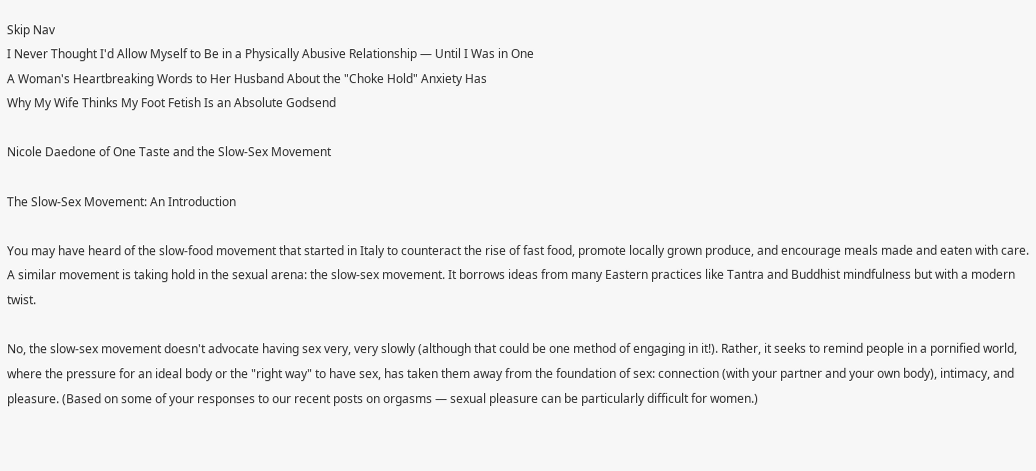Skip Nav
I Never Thought I'd Allow Myself to Be in a Physically Abusive Relationship — Until I Was in One
A Woman's Heartbreaking Words to Her Husband About the "Choke Hold" Anxiety Has
Why My Wife Thinks My Foot Fetish Is an Absolute Godsend

Nicole Daedone of One Taste and the Slow-Sex Movement

The Slow-Sex Movement: An Introduction

You may have heard of the slow-food movement that started in Italy to counteract the rise of fast food, promote locally grown produce, and encourage meals made and eaten with care. A similar movement is taking hold in the sexual arena: the slow-sex movement. It borrows ideas from many Eastern practices like Tantra and Buddhist mindfulness but with a modern twist.

No, the slow-sex movement doesn't advocate having sex very, very slowly (although that could be one method of engaging in it!). Rather, it seeks to remind people in a pornified world, where the pressure for an ideal body or the "right way" to have sex, has taken them away from the foundation of sex: connection (with your partner and your own body), intimacy, and pleasure. (Based on some of your responses to our recent posts on orgasms — sexual pleasure can be particularly difficult for women.)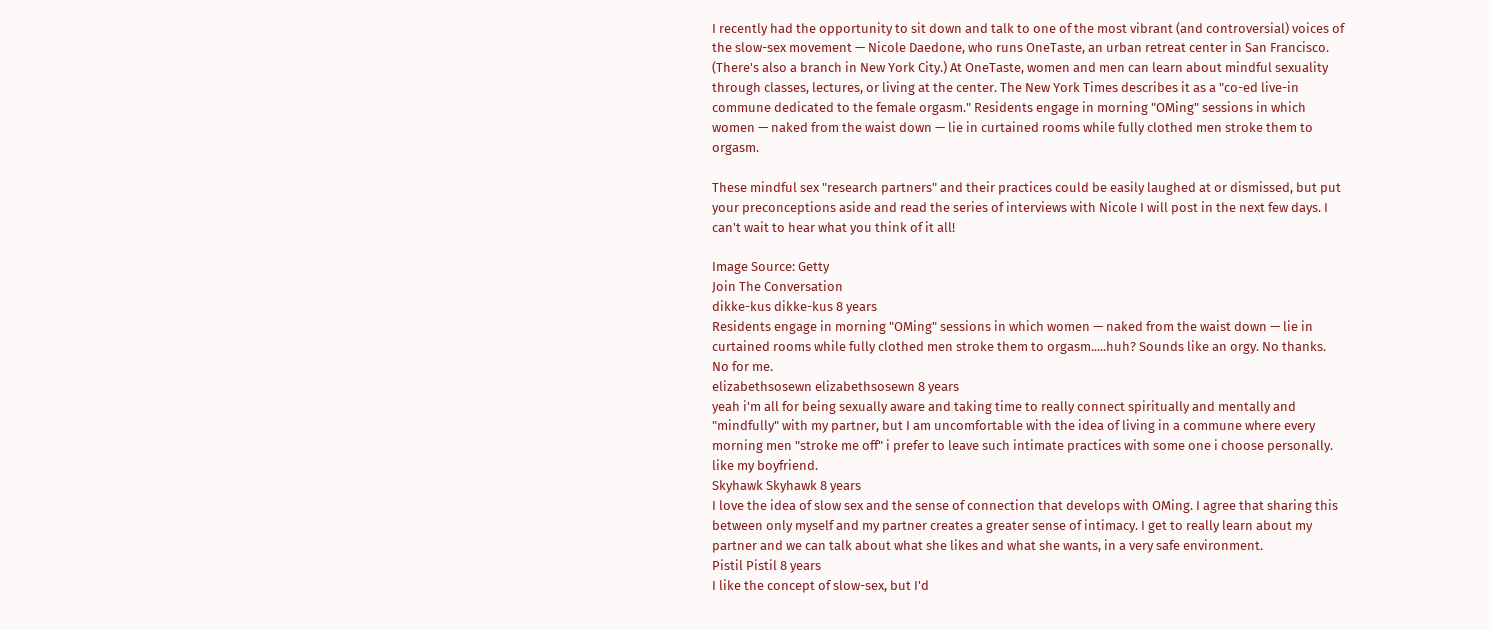I recently had the opportunity to sit down and talk to one of the most vibrant (and controversial) voices of the slow-sex movement — Nicole Daedone, who runs OneTaste, an urban retreat center in San Francisco. (There's also a branch in New York City.) At OneTaste, women and men can learn about mindful sexuality through classes, lectures, or living at the center. The New York Times describes it as a "co-ed live-in commune dedicated to the female orgasm." Residents engage in morning "OMing" sessions in which women — naked from the waist down — lie in curtained rooms while fully clothed men stroke them to orgasm.

These mindful sex "research partners" and their practices could be easily laughed at or dismissed, but put your preconceptions aside and read the series of interviews with Nicole I will post in the next few days. I can't wait to hear what you think of it all!

Image Source: Getty
Join The Conversation
dikke-kus dikke-kus 8 years
Residents engage in morning "OMing" sessions in which women — naked from the waist down — lie in curtained rooms while fully clothed men stroke them to orgasm.....huh? Sounds like an orgy. No thanks. No for me.
elizabethsosewn elizabethsosewn 8 years
yeah i'm all for being sexually aware and taking time to really connect spiritually and mentally and "mindfully" with my partner, but I am uncomfortable with the idea of living in a commune where every morning men "stroke me off" i prefer to leave such intimate practices with some one i choose personally. like my boyfriend.
Skyhawk Skyhawk 8 years
I love the idea of slow sex and the sense of connection that develops with OMing. I agree that sharing this between only myself and my partner creates a greater sense of intimacy. I get to really learn about my partner and we can talk about what she likes and what she wants, in a very safe environment.
Pistil Pistil 8 years
I like the concept of slow-sex, but I'd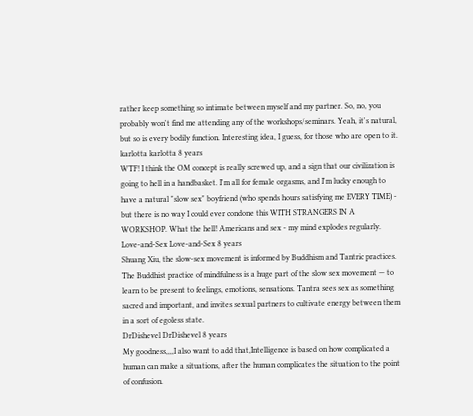rather keep something so intimate between myself and my partner. So, no, you probably won't find me attending any of the workshops/seminars. Yeah, it's natural, but so is every bodily function. Interesting idea, I guess, for those who are open to it.
karlotta karlotta 8 years
WTF! I think the OM concept is really screwed up, and a sign that our civilization is going to hell in a handbasket. I'm all for female orgasms, and I'm lucky enough to have a natural "slow sex" boyfriend (who spends hours satisfying me EVERY TIME) - but there is no way I could ever condone this WITH STRANGERS IN A WORKSHOP. What the hell! Americans and sex - my mind explodes regularly.
Love-and-Sex Love-and-Sex 8 years
Shuang Xiu, the slow-sex movement is informed by Buddhism and Tantric practices. The Buddhist practice of mindfulness is a huge part of the slow sex movement — to learn to be present to feelings, emotions, sensations. Tantra sees sex as something sacred and important, and invites sexual partners to cultivate energy between them in a sort of egoless state.
DrDishevel DrDishevel 8 years
My goodness,,,,I also want to add that,Intelligence is based on how complicated a human can make a situations, after the human complicates the situation to the point of confusion.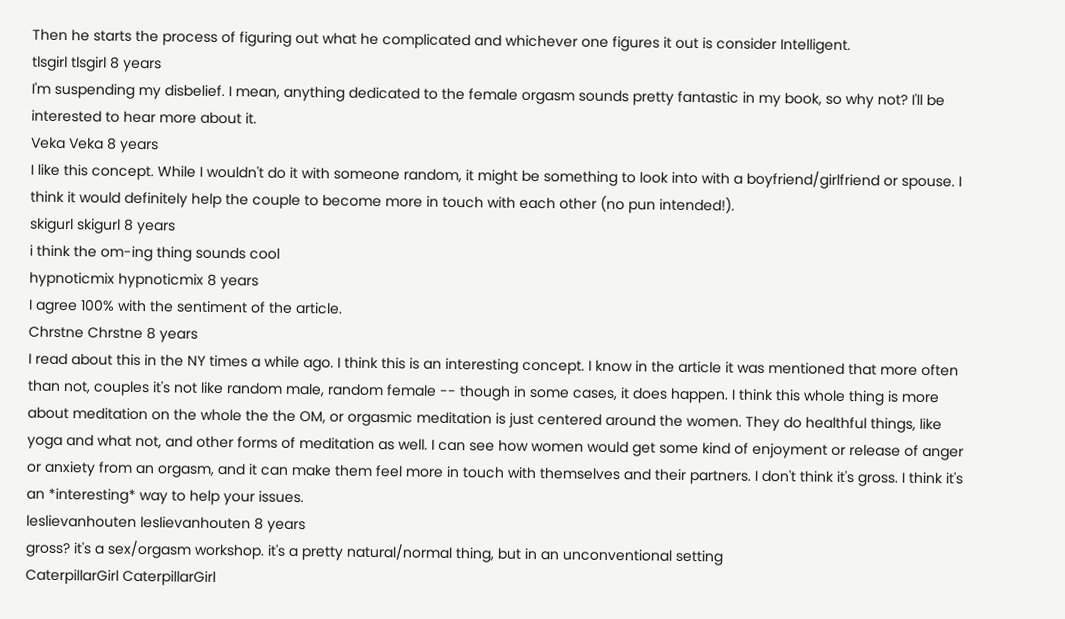Then he starts the process of figuring out what he complicated and whichever one figures it out is consider Intelligent.
tlsgirl tlsgirl 8 years
I'm suspending my disbelief. I mean, anything dedicated to the female orgasm sounds pretty fantastic in my book, so why not? I'll be interested to hear more about it.
Veka Veka 8 years
I like this concept. While I wouldn't do it with someone random, it might be something to look into with a boyfriend/girlfriend or spouse. I think it would definitely help the couple to become more in touch with each other (no pun intended!).
skigurl skigurl 8 years
i think the om-ing thing sounds cool
hypnoticmix hypnoticmix 8 years
I agree 100% with the sentiment of the article.
Chrstne Chrstne 8 years
I read about this in the NY times a while ago. I think this is an interesting concept. I know in the article it was mentioned that more often than not, couples it's not like random male, random female -- though in some cases, it does happen. I think this whole thing is more about meditation on the whole the the OM, or orgasmic meditation is just centered around the women. They do healthful things, like yoga and what not, and other forms of meditation as well. I can see how women would get some kind of enjoyment or release of anger or anxiety from an orgasm, and it can make them feel more in touch with themselves and their partners. I don't think it's gross. I think it's an *interesting* way to help your issues.
leslievanhouten leslievanhouten 8 years
gross? it's a sex/orgasm workshop. it's a pretty natural/normal thing, but in an unconventional setting
CaterpillarGirl CaterpillarGirl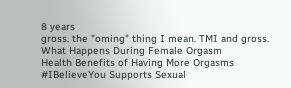8 years
gross. the "oming" thing I mean. TMI and gross.
What Happens During Female Orgasm
Health Benefits of Having More Orgasms
#IBelieveYou Supports Sexual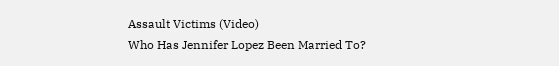Assault Victims (Video)
Who Has Jennifer Lopez Been Married To?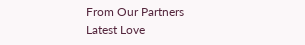From Our Partners
Latest Love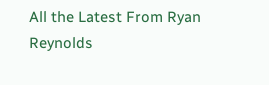All the Latest From Ryan Reynolds